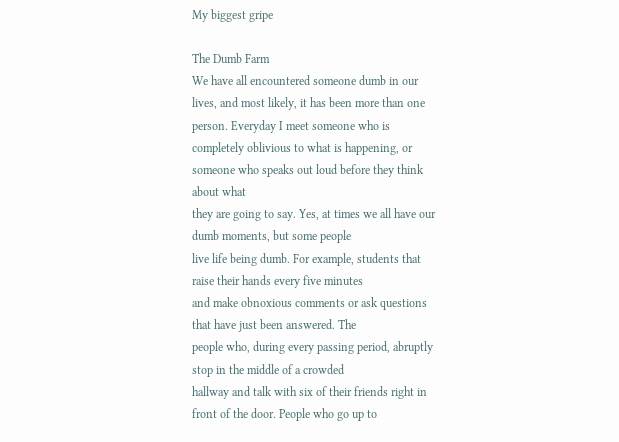My biggest gripe

The Dumb Farm
We have all encountered someone dumb in our lives, and most likely, it has been more than one person. Everyday I meet someone who is completely oblivious to what is happening, or someone who speaks out loud before they think about what
they are going to say. Yes, at times we all have our dumb moments, but some people
live life being dumb. For example, students that raise their hands every five minutes
and make obnoxious comments or ask questions that have just been answered. The
people who, during every passing period, abruptly stop in the middle of a crowded
hallway and talk with six of their friends right in front of the door. People who go up to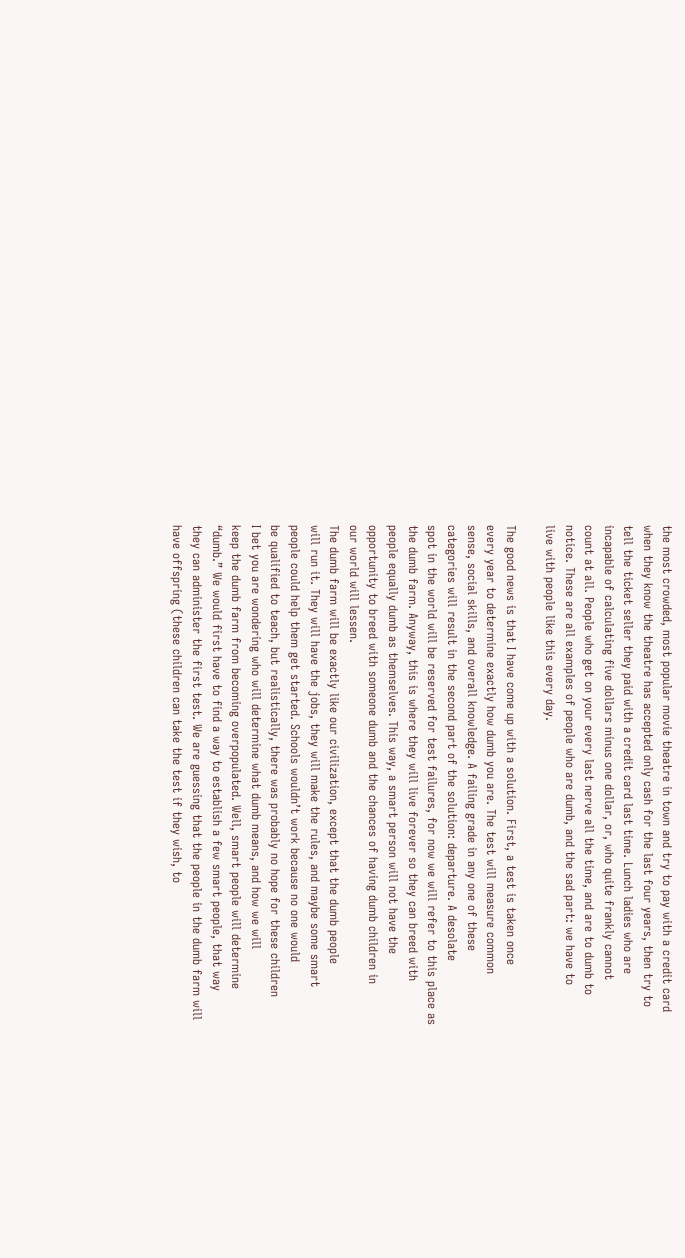the most crowded, most popular movie theatre in town and try to pay with a credit card
when they know the theatre has accepted only cash for the last four years, then try to
tell the ticket seller they paid with a credit card last time. Lunch ladies who are
incapable of calculating five dollars minus one dollar, or, who quite frankly cannot
count at all. People who get on your every last nerve all the time, and are to dumb to
notice. These are all examples of people who are dumb, and the sad part: we have to
live with people like this every day.

The good news is that I have come up with a solution. First, a test is taken once
every year to determine exactly how dumb you are. The test will measure common
sense, social skills, and overall knowledge. A failing grade in any one of these
categories will result in the second part of the solution: departure. A desolate
spot in the world will be reserved for test failures, for now we will refer to this place as
the dumb farm. Anyway, this is where they will live forever so they can breed with
people equally dumb as themselves. This way, a smart person will not have the
opportunity to breed with someone dumb and the chances of having dumb children in
our world will lessen.
The dumb farm will be exactly like our civilization, except that the dumb people
will run it. They will have the jobs, they will make the rules, and maybe some smart
people could help them get started. Schools wouldn’t work because no one would
be qualified to teach, but realistically, there was probably no hope for these children
I bet you are wondering who will determine what dumb means, and how we will
keep the dumb farm from becoming overpopulated. Well, smart people will determine
“dumb.” We would first have to find a way to establish a few smart people, that way
they can administer the first test. We are guessing that the people in the dumb farm will
have offspring (these children can take the test if they wish, to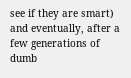see if they are smart)
and eventually, after a few generations of dumb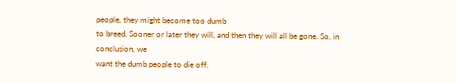people, they might become too dumb
to breed. Sooner or later they will, and then they will all be gone. So, in conclusion, we
want the dumb people to die off.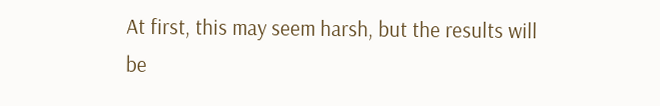At first, this may seem harsh, but the results will be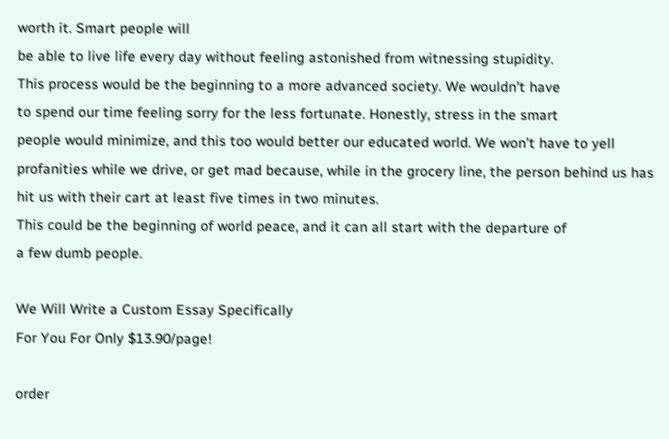worth it. Smart people will
be able to live life every day without feeling astonished from witnessing stupidity.
This process would be the beginning to a more advanced society. We wouldn’t have
to spend our time feeling sorry for the less fortunate. Honestly, stress in the smart
people would minimize, and this too would better our educated world. We won’t have to yell profanities while we drive, or get mad because, while in the grocery line, the person behind us has hit us with their cart at least five times in two minutes.
This could be the beginning of world peace, and it can all start with the departure of
a few dumb people.

We Will Write a Custom Essay Specifically
For You For Only $13.90/page!

order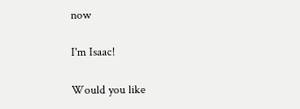now

I'm Isaac!

Would you like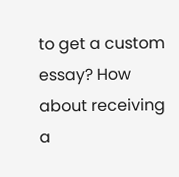to get a custom essay? How about receiving a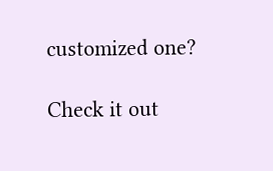customized one?

Check it out